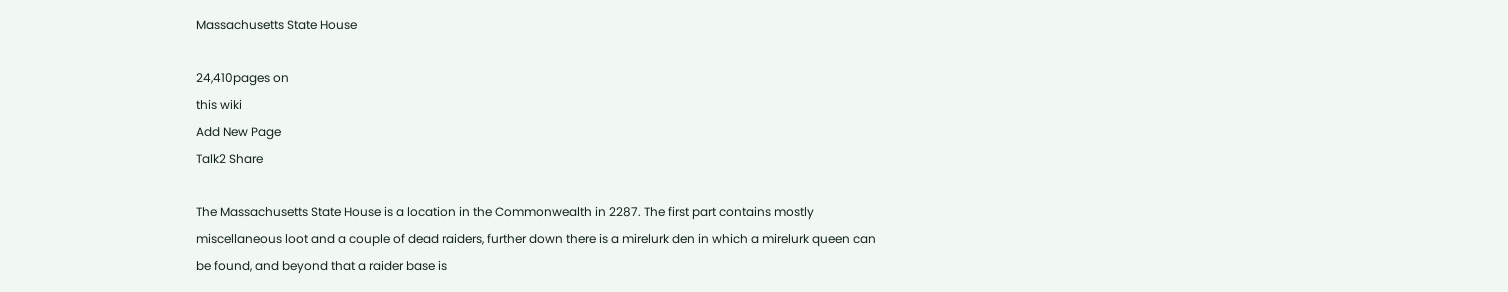Massachusetts State House

24,410pages on
this wiki
Add New Page
Talk2 Share

The Massachusetts State House is a location in the Commonwealth in 2287. The first part contains mostly miscellaneous loot and a couple of dead raiders, further down there is a mirelurk den in which a mirelurk queen can be found, and beyond that a raider base is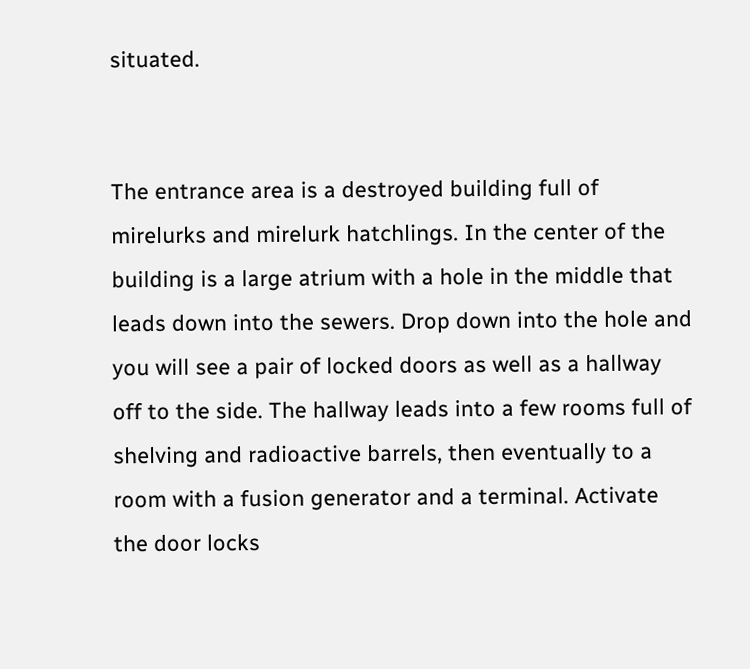situated.


The entrance area is a destroyed building full of mirelurks and mirelurk hatchlings. In the center of the building is a large atrium with a hole in the middle that leads down into the sewers. Drop down into the hole and you will see a pair of locked doors as well as a hallway off to the side. The hallway leads into a few rooms full of shelving and radioactive barrels, then eventually to a room with a fusion generator and a terminal. Activate the door locks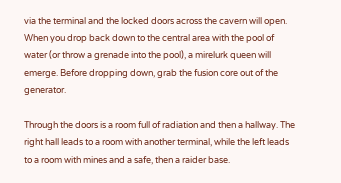via the terminal and the locked doors across the cavern will open. When you drop back down to the central area with the pool of water (or throw a grenade into the pool), a mirelurk queen will emerge. Before dropping down, grab the fusion core out of the generator.

Through the doors is a room full of radiation and then a hallway. The right hall leads to a room with another terminal, while the left leads to a room with mines and a safe, then a raider base.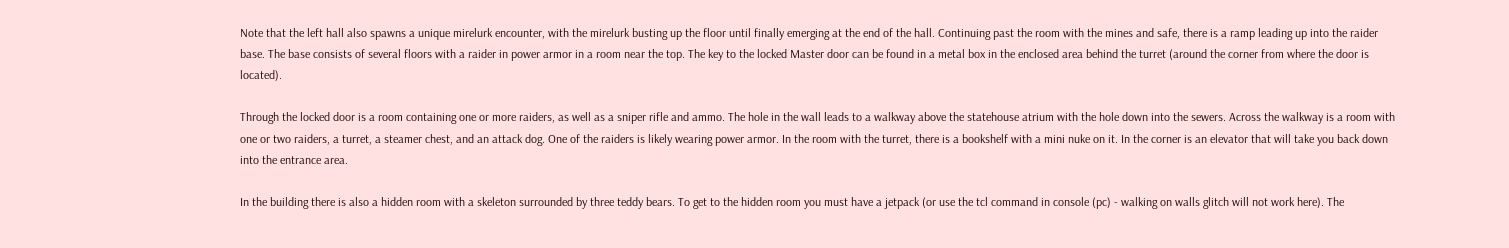Note that the left hall also spawns a unique mirelurk encounter, with the mirelurk busting up the floor until finally emerging at the end of the hall. Continuing past the room with the mines and safe, there is a ramp leading up into the raider base. The base consists of several floors with a raider in power armor in a room near the top. The key to the locked Master door can be found in a metal box in the enclosed area behind the turret (around the corner from where the door is located).

Through the locked door is a room containing one or more raiders, as well as a sniper rifle and ammo. The hole in the wall leads to a walkway above the statehouse atrium with the hole down into the sewers. Across the walkway is a room with one or two raiders, a turret, a steamer chest, and an attack dog. One of the raiders is likely wearing power armor. In the room with the turret, there is a bookshelf with a mini nuke on it. In the corner is an elevator that will take you back down into the entrance area.

In the building there is also a hidden room with a skeleton surrounded by three teddy bears. To get to the hidden room you must have a jetpack (or use the tcl command in console (pc) - walking on walls glitch will not work here). The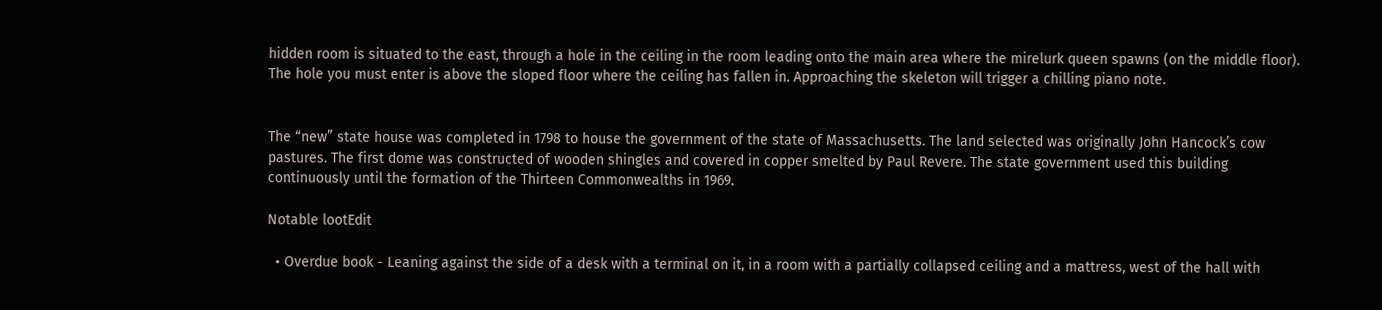hidden room is situated to the east, through a hole in the ceiling in the room leading onto the main area where the mirelurk queen spawns (on the middle floor). The hole you must enter is above the sloped floor where the ceiling has fallen in. Approaching the skeleton will trigger a chilling piano note.


The “new” state house was completed in 1798 to house the government of the state of Massachusetts. The land selected was originally John Hancock’s cow pastures. The first dome was constructed of wooden shingles and covered in copper smelted by Paul Revere. The state government used this building continuously until the formation of the Thirteen Commonwealths in 1969.

Notable lootEdit

  • Overdue book - Leaning against the side of a desk with a terminal on it, in a room with a partially collapsed ceiling and a mattress, west of the hall with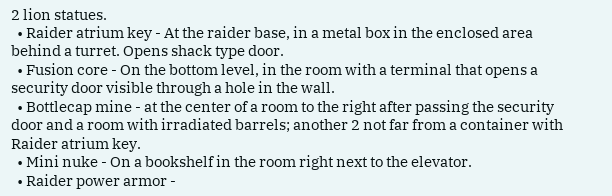2 lion statues.
  • Raider atrium key - At the raider base, in a metal box in the enclosed area behind a turret. Opens shack type door.
  • Fusion core - On the bottom level, in the room with a terminal that opens a security door visible through a hole in the wall.
  • Bottlecap mine - at the center of a room to the right after passing the security door and a room with irradiated barrels; another 2 not far from a container with Raider atrium key.
  • Mini nuke - On a bookshelf in the room right next to the elevator.
  • Raider power armor -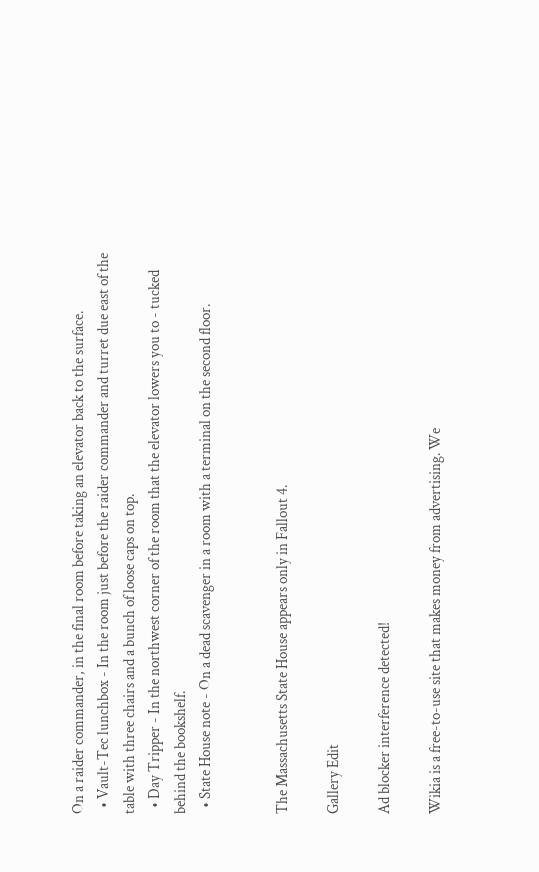On a raider commander, in the final room before taking an elevator back to the surface.
  • Vault-Tec lunchbox - In the room just before the raider commander and turret due east of the table with three chairs and a bunch of loose caps on top.
  • Day Tripper - In the northwest corner of the room that the elevator lowers you to - tucked behind the bookshelf.
  • State House note - On a dead scavenger in a room with a terminal on the second floor.


The Massachusetts State House appears only in Fallout 4.

Gallery Edit

Ad blocker interference detected!

Wikia is a free-to-use site that makes money from advertising. We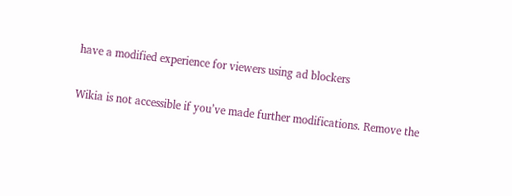have a modified experience for viewers using ad blockers

Wikia is not accessible if you’ve made further modifications. Remove the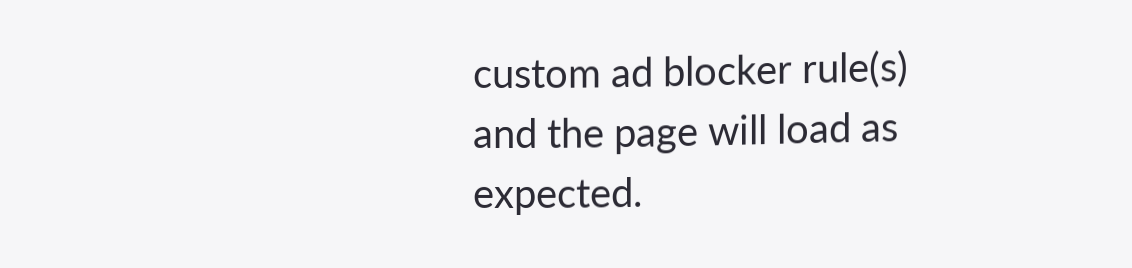custom ad blocker rule(s) and the page will load as expected.